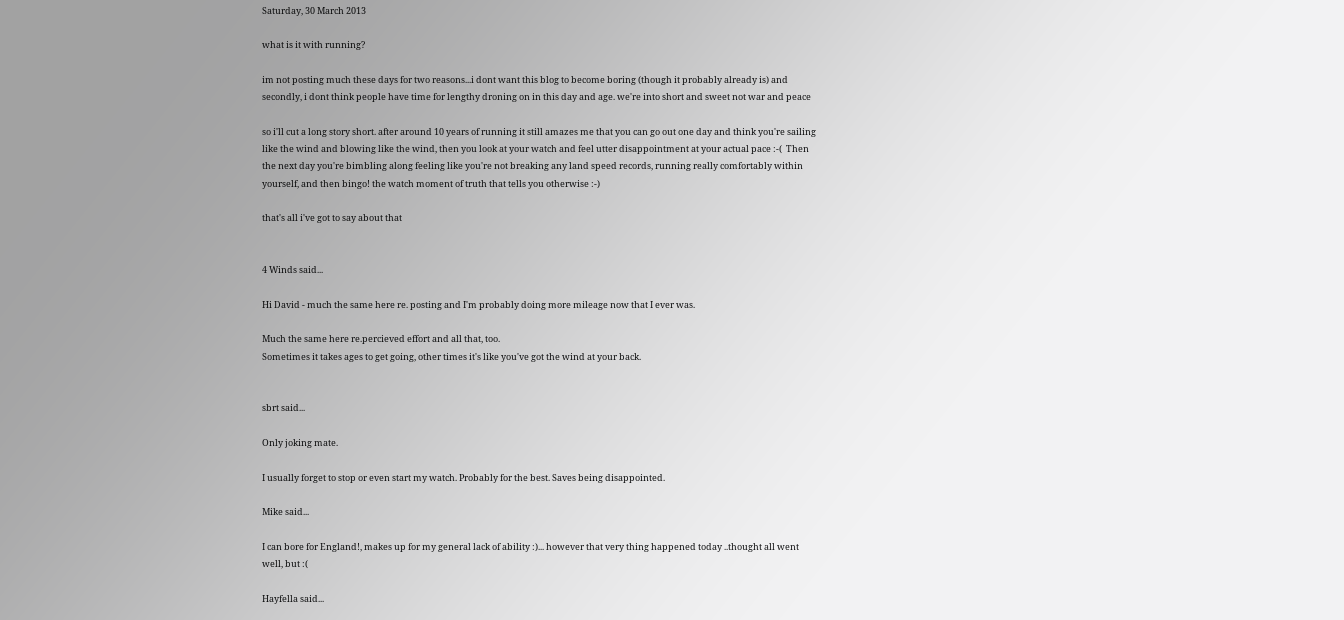Saturday, 30 March 2013

what is it with running?

im not posting much these days for two reasons...i dont want this blog to become boring (though it probably already is) and secondly, i dont think people have time for lengthy droning on in this day and age. we're into short and sweet not war and peace

so i'll cut a long story short. after around 10 years of running it still amazes me that you can go out one day and think you're sailing like the wind and blowing like the wind, then you look at your watch and feel utter disappointment at your actual pace :-(  Then the next day you're bimbling along feeling like you're not breaking any land speed records, running really comfortably within yourself, and then bingo! the watch moment of truth that tells you otherwise :-)

that's all i've got to say about that


4 Winds said...

Hi David - much the same here re. posting and I'm probably doing more mileage now that I ever was.

Much the same here re.percieved effort and all that, too.
Sometimes it takes ages to get going, other times it's like you've got the wind at your back.


sbrt said...

Only joking mate.

I usually forget to stop or even start my watch. Probably for the best. Saves being disappointed.

Mike said...

I can bore for England!, makes up for my general lack of ability :)... however that very thing happened today ..thought all went well, but :(

Hayfella said...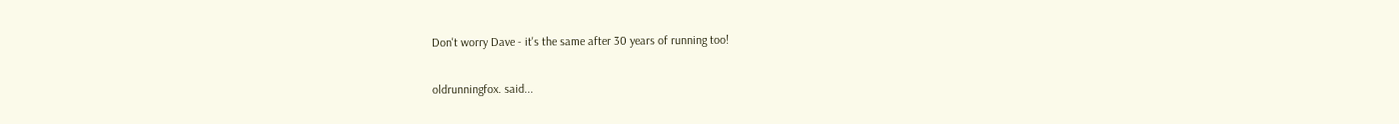Don't worry Dave - it's the same after 30 years of running too!

oldrunningfox. said...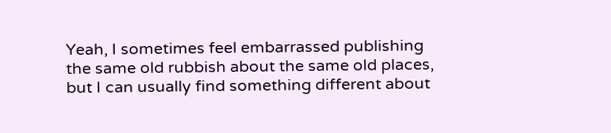Yeah, I sometimes feel embarrassed publishing the same old rubbish about the same old places, but I can usually find something different about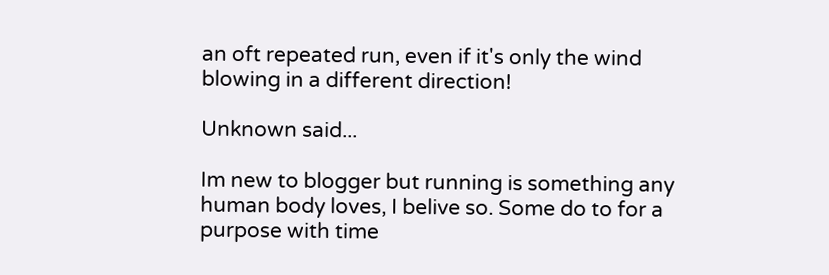an oft repeated run, even if it's only the wind blowing in a different direction!

Unknown said...

Im new to blogger but running is something any human body loves, I belive so. Some do to for a purpose with time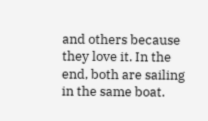and others because they love it. In the end, both are sailing in the same boat.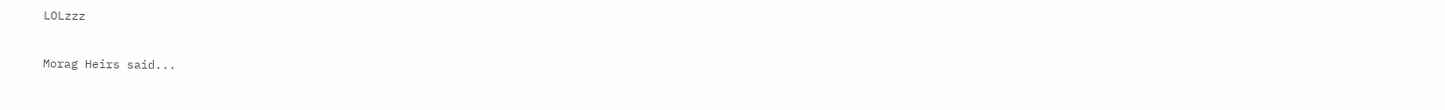LOLzzz

Morag Heirs said...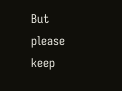But please keep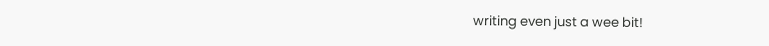writing even just a wee bit!